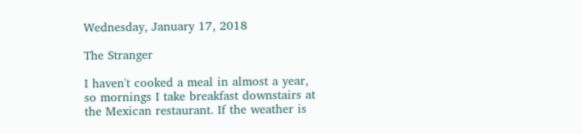Wednesday, January 17, 2018

The Stranger

I haven't cooked a meal in almost a year, so mornings I take breakfast downstairs at the Mexican restaurant. If the weather is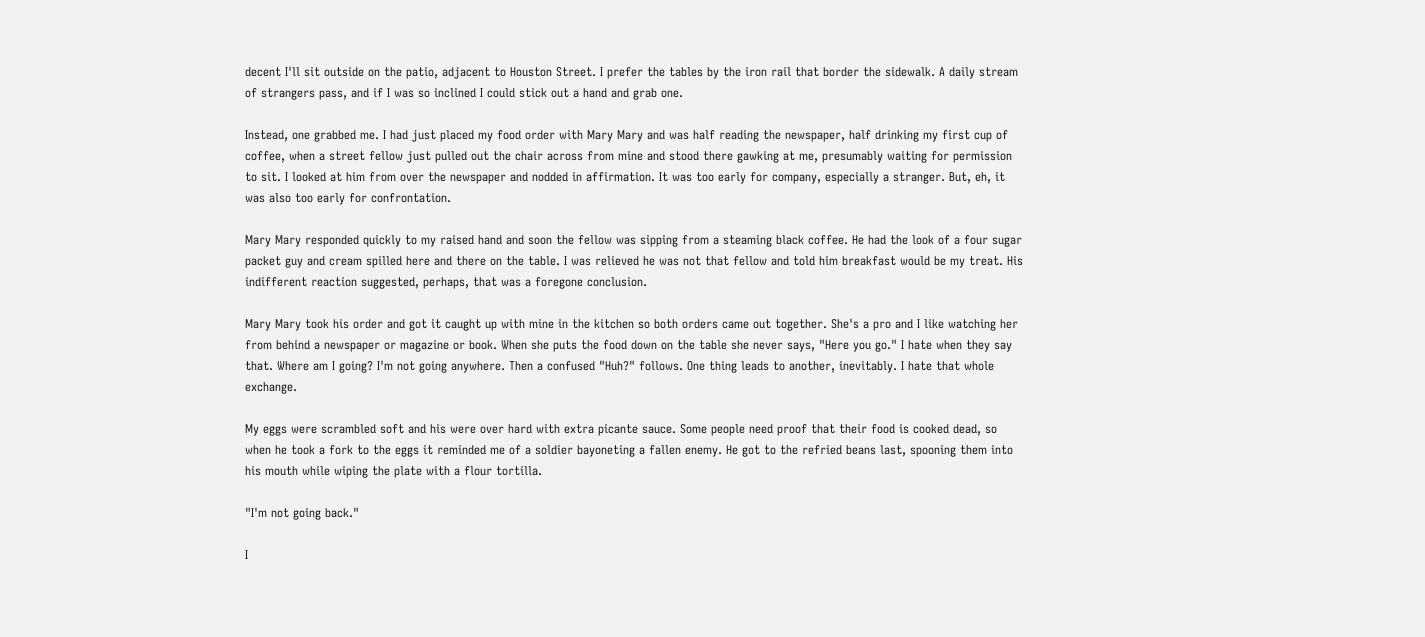decent I'll sit outside on the patio, adjacent to Houston Street. I prefer the tables by the iron rail that border the sidewalk. A daily stream of strangers pass, and if I was so inclined I could stick out a hand and grab one.

Instead, one grabbed me. I had just placed my food order with Mary Mary and was half reading the newspaper, half drinking my first cup of coffee, when a street fellow just pulled out the chair across from mine and stood there gawking at me, presumably waiting for permission to sit. I looked at him from over the newspaper and nodded in affirmation. It was too early for company, especially a stranger. But, eh, it was also too early for confrontation.

Mary Mary responded quickly to my raised hand and soon the fellow was sipping from a steaming black coffee. He had the look of a four sugar packet guy and cream spilled here and there on the table. I was relieved he was not that fellow and told him breakfast would be my treat. His indifferent reaction suggested, perhaps, that was a foregone conclusion.

Mary Mary took his order and got it caught up with mine in the kitchen so both orders came out together. She's a pro and I like watching her from behind a newspaper or magazine or book. When she puts the food down on the table she never says, "Here you go." I hate when they say that. Where am I going? I'm not going anywhere. Then a confused "Huh?" follows. One thing leads to another, inevitably. I hate that whole exchange.

My eggs were scrambled soft and his were over hard with extra picante sauce. Some people need proof that their food is cooked dead, so when he took a fork to the eggs it reminded me of a soldier bayoneting a fallen enemy. He got to the refried beans last, spooning them into his mouth while wiping the plate with a flour tortilla.

"I'm not going back."

I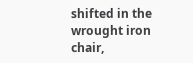shifted in the wrought iron chair,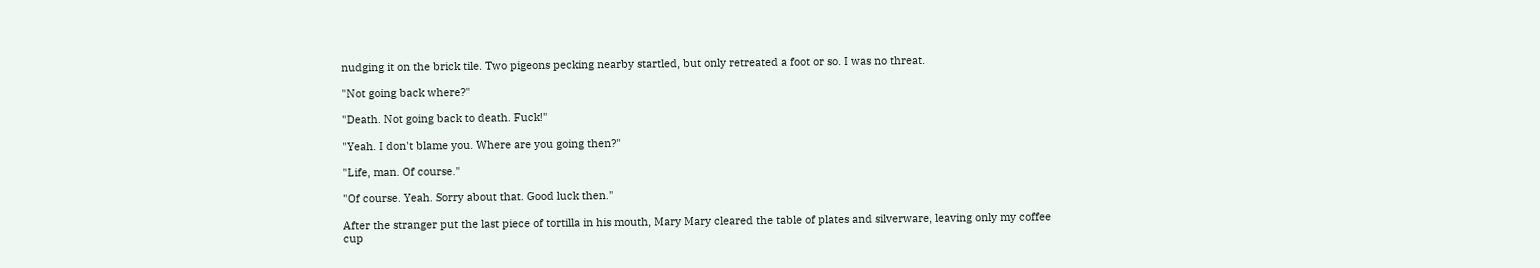nudging it on the brick tile. Two pigeons pecking nearby startled, but only retreated a foot or so. I was no threat.

"Not going back where?"

"Death. Not going back to death. Fuck!"

"Yeah. I don't blame you. Where are you going then?"

"Life, man. Of course."

"Of course. Yeah. Sorry about that. Good luck then."

After the stranger put the last piece of tortilla in his mouth, Mary Mary cleared the table of plates and silverware, leaving only my coffee cup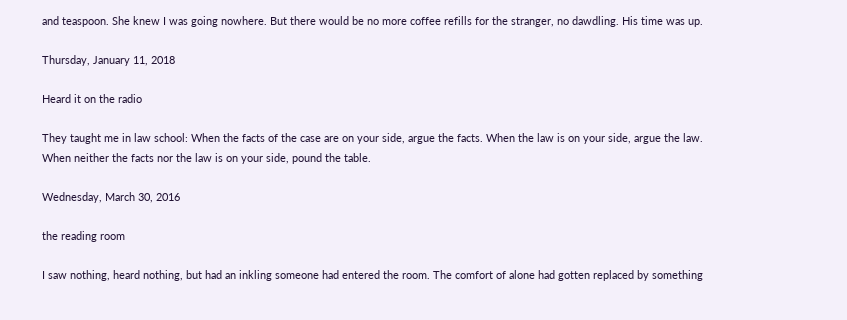and teaspoon. She knew I was going nowhere. But there would be no more coffee refills for the stranger, no dawdling. His time was up.

Thursday, January 11, 2018

Heard it on the radio

They taught me in law school: When the facts of the case are on your side, argue the facts. When the law is on your side, argue the law. When neither the facts nor the law is on your side, pound the table.

Wednesday, March 30, 2016

the reading room

I saw nothing, heard nothing, but had an inkling someone had entered the room. The comfort of alone had gotten replaced by something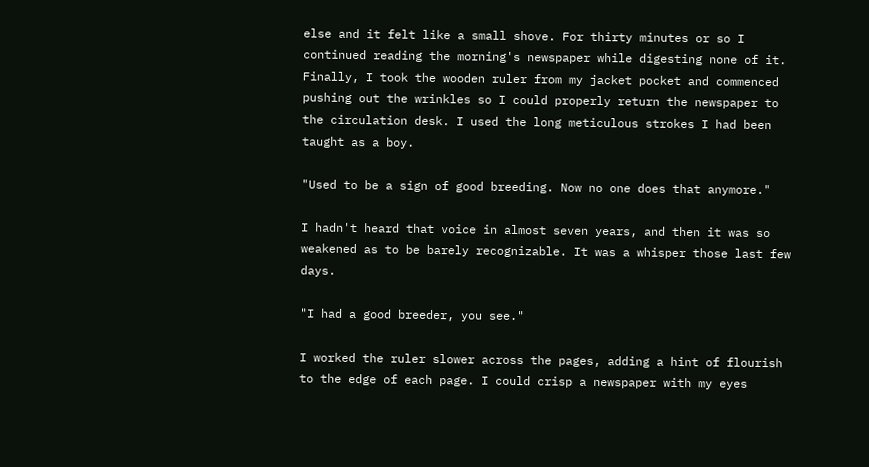else and it felt like a small shove. For thirty minutes or so I continued reading the morning's newspaper while digesting none of it. Finally, I took the wooden ruler from my jacket pocket and commenced pushing out the wrinkles so I could properly return the newspaper to the circulation desk. I used the long meticulous strokes I had been taught as a boy.

"Used to be a sign of good breeding. Now no one does that anymore."

I hadn't heard that voice in almost seven years, and then it was so weakened as to be barely recognizable. It was a whisper those last few days.

"I had a good breeder, you see."

I worked the ruler slower across the pages, adding a hint of flourish to the edge of each page. I could crisp a newspaper with my eyes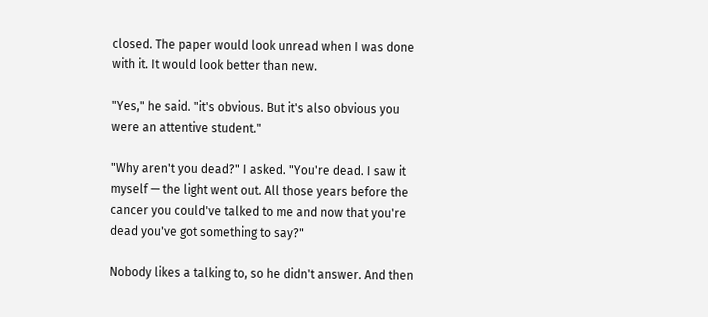closed. The paper would look unread when I was done with it. It would look better than new.

"Yes," he said. "it's obvious. But it's also obvious you were an attentive student."

"Why aren't you dead?" I asked. "You're dead. I saw it myself — the light went out. All those years before the cancer you could've talked to me and now that you're dead you've got something to say?"

Nobody likes a talking to, so he didn't answer. And then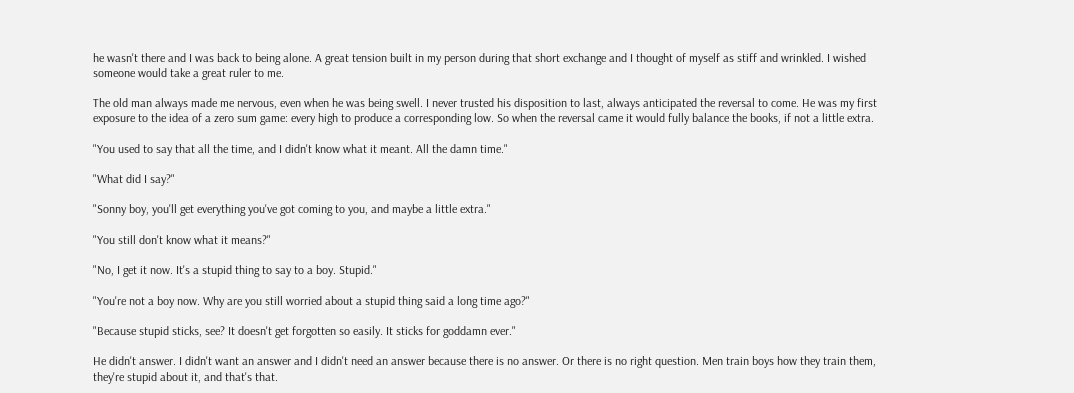he wasn't there and I was back to being alone. A great tension built in my person during that short exchange and I thought of myself as stiff and wrinkled. I wished someone would take a great ruler to me.

The old man always made me nervous, even when he was being swell. I never trusted his disposition to last, always anticipated the reversal to come. He was my first exposure to the idea of a zero sum game: every high to produce a corresponding low. So when the reversal came it would fully balance the books, if not a little extra.

"You used to say that all the time, and I didn't know what it meant. All the damn time."

"What did I say?"

"Sonny boy, you'll get everything you've got coming to you, and maybe a little extra."

"You still don't know what it means?"

"No, I get it now. It's a stupid thing to say to a boy. Stupid."

"You're not a boy now. Why are you still worried about a stupid thing said a long time ago?"

"Because stupid sticks, see? It doesn't get forgotten so easily. It sticks for goddamn ever."

He didn't answer. I didn't want an answer and I didn't need an answer because there is no answer. Or there is no right question. Men train boys how they train them, they're stupid about it, and that's that.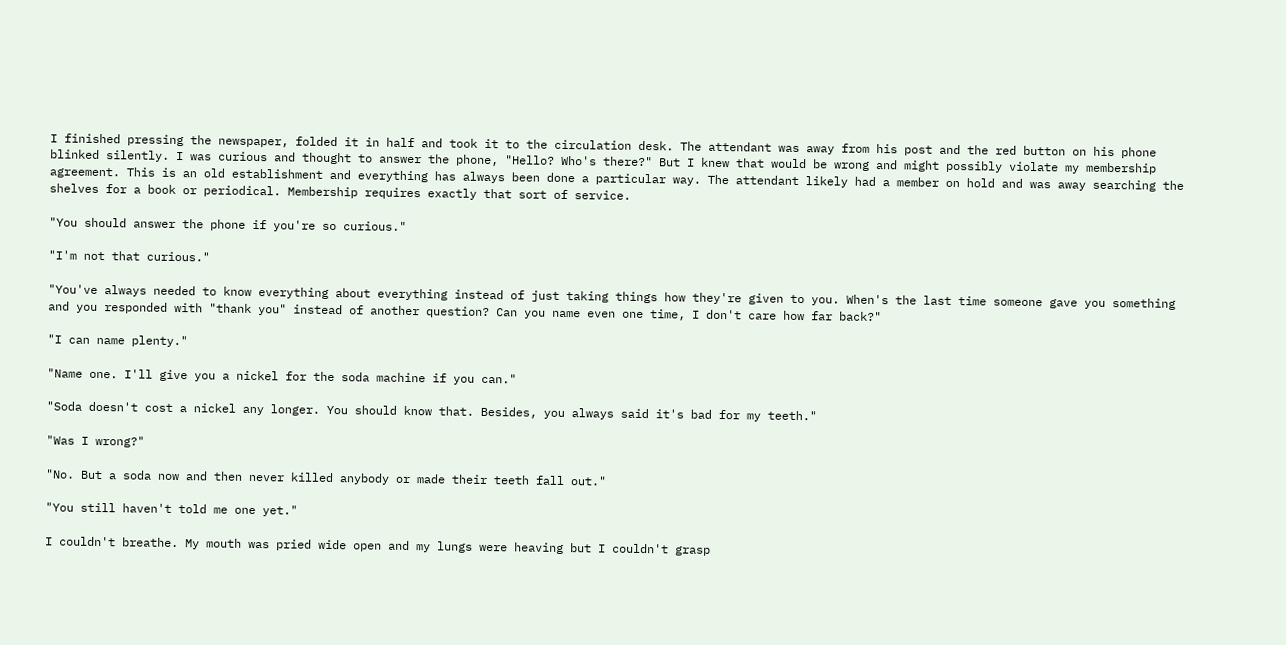I finished pressing the newspaper, folded it in half and took it to the circulation desk. The attendant was away from his post and the red button on his phone blinked silently. I was curious and thought to answer the phone, "Hello? Who's there?" But I knew that would be wrong and might possibly violate my membership agreement. This is an old establishment and everything has always been done a particular way. The attendant likely had a member on hold and was away searching the shelves for a book or periodical. Membership requires exactly that sort of service.

"You should answer the phone if you're so curious."

"I'm not that curious."

"You've always needed to know everything about everything instead of just taking things how they're given to you. When's the last time someone gave you something and you responded with "thank you" instead of another question? Can you name even one time, I don't care how far back?"

"I can name plenty."

"Name one. I'll give you a nickel for the soda machine if you can."

"Soda doesn't cost a nickel any longer. You should know that. Besides, you always said it's bad for my teeth."

"Was I wrong?"

"No. But a soda now and then never killed anybody or made their teeth fall out."

"You still haven't told me one yet."

I couldn't breathe. My mouth was pried wide open and my lungs were heaving but I couldn't grasp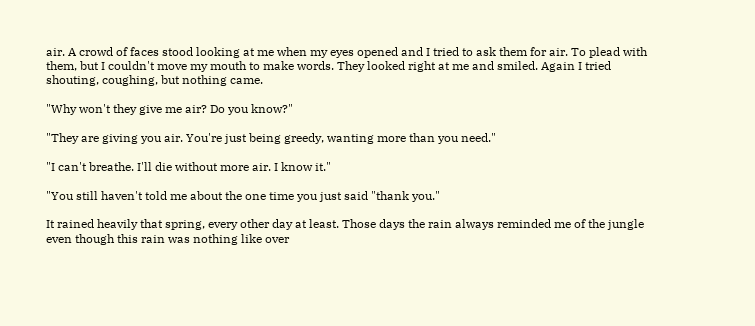air. A crowd of faces stood looking at me when my eyes opened and I tried to ask them for air. To plead with them, but I couldn't move my mouth to make words. They looked right at me and smiled. Again I tried shouting, coughing, but nothing came.

"Why won't they give me air? Do you know?"

"They are giving you air. You're just being greedy, wanting more than you need."

"I can't breathe. I'll die without more air. I know it."

"You still haven't told me about the one time you just said "thank you."

It rained heavily that spring, every other day at least. Those days the rain always reminded me of the jungle even though this rain was nothing like over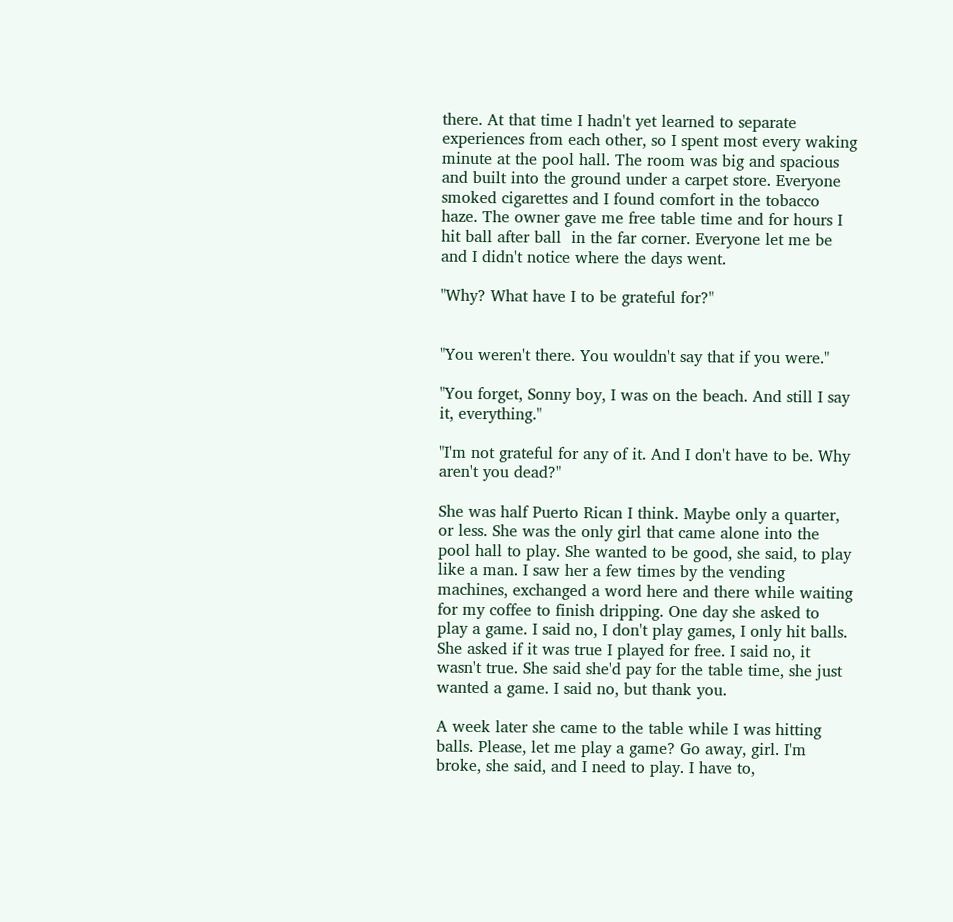there. At that time I hadn't yet learned to separate experiences from each other, so I spent most every waking minute at the pool hall. The room was big and spacious and built into the ground under a carpet store. Everyone smoked cigarettes and I found comfort in the tobacco haze. The owner gave me free table time and for hours I hit ball after ball  in the far corner. Everyone let me be and I didn't notice where the days went.

"Why? What have I to be grateful for?"


"You weren't there. You wouldn't say that if you were."

"You forget, Sonny boy, I was on the beach. And still I say it, everything."

"I'm not grateful for any of it. And I don't have to be. Why aren't you dead?"

She was half Puerto Rican I think. Maybe only a quarter, or less. She was the only girl that came alone into the pool hall to play. She wanted to be good, she said, to play like a man. I saw her a few times by the vending machines, exchanged a word here and there while waiting for my coffee to finish dripping. One day she asked to play a game. I said no, I don't play games, I only hit balls. She asked if it was true I played for free. I said no, it wasn't true. She said she'd pay for the table time, she just wanted a game. I said no, but thank you.

A week later she came to the table while I was hitting balls. Please, let me play a game? Go away, girl. I'm broke, she said, and I need to play. I have to,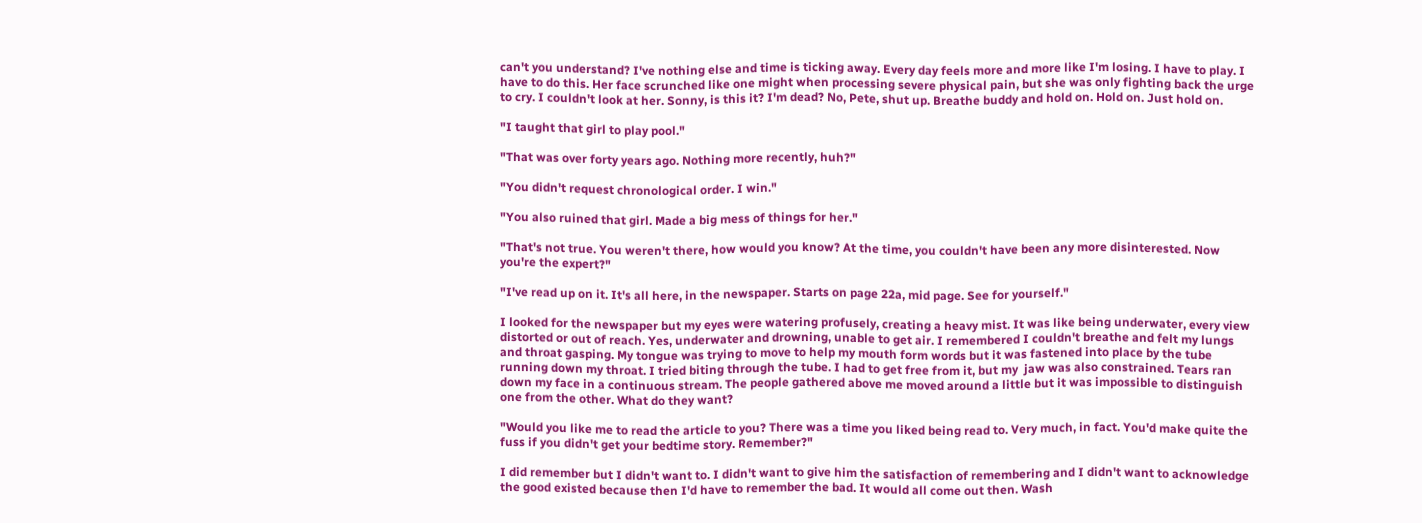can't you understand? I've nothing else and time is ticking away. Every day feels more and more like I'm losing. I have to play. I have to do this. Her face scrunched like one might when processing severe physical pain, but she was only fighting back the urge to cry. I couldn't look at her. Sonny, is this it? I'm dead? No, Pete, shut up. Breathe buddy and hold on. Hold on. Just hold on.

"I taught that girl to play pool."

"That was over forty years ago. Nothing more recently, huh?"

"You didn't request chronological order. I win."

"You also ruined that girl. Made a big mess of things for her."

"That's not true. You weren't there, how would you know? At the time, you couldn't have been any more disinterested. Now you're the expert?"

"I've read up on it. It's all here, in the newspaper. Starts on page 22a, mid page. See for yourself."

I looked for the newspaper but my eyes were watering profusely, creating a heavy mist. It was like being underwater, every view distorted or out of reach. Yes, underwater and drowning, unable to get air. I remembered I couldn't breathe and felt my lungs and throat gasping. My tongue was trying to move to help my mouth form words but it was fastened into place by the tube running down my throat. I tried biting through the tube. I had to get free from it, but my  jaw was also constrained. Tears ran down my face in a continuous stream. The people gathered above me moved around a little but it was impossible to distinguish one from the other. What do they want?

"Would you like me to read the article to you? There was a time you liked being read to. Very much, in fact. You'd make quite the fuss if you didn't get your bedtime story. Remember?"

I did remember but I didn't want to. I didn't want to give him the satisfaction of remembering and I didn't want to acknowledge the good existed because then I'd have to remember the bad. It would all come out then. Wash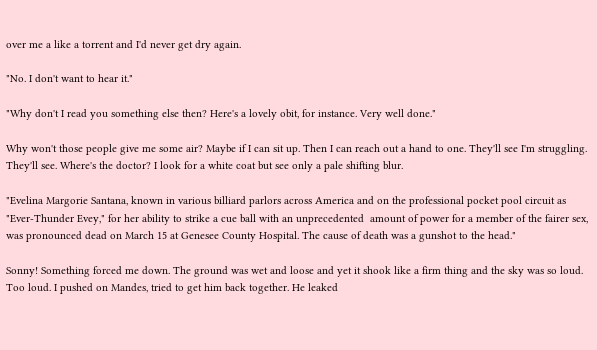over me a like a torrent and I'd never get dry again.

"No. I don't want to hear it."

"Why don't I read you something else then? Here's a lovely obit, for instance. Very well done."

Why won't those people give me some air? Maybe if I can sit up. Then I can reach out a hand to one. They'll see I'm struggling. They'll see. Where's the doctor? I look for a white coat but see only a pale shifting blur.

"Evelina Margorie Santana, known in various billiard parlors across America and on the professional pocket pool circuit as "Ever-Thunder Evey," for her ability to strike a cue ball with an unprecedented  amount of power for a member of the fairer sex, was pronounced dead on March 15 at Genesee County Hospital. The cause of death was a gunshot to the head."

Sonny! Something forced me down. The ground was wet and loose and yet it shook like a firm thing and the sky was so loud. Too loud. I pushed on Mandes, tried to get him back together. He leaked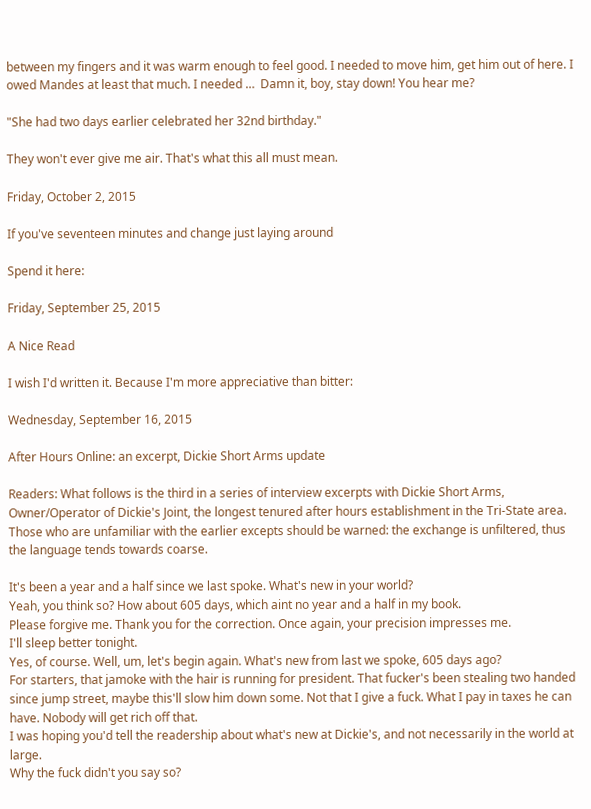between my fingers and it was warm enough to feel good. I needed to move him, get him out of here. I owed Mandes at least that much. I needed …  Damn it, boy, stay down! You hear me?

"She had two days earlier celebrated her 32nd birthday."

They won't ever give me air. That's what this all must mean.

Friday, October 2, 2015

If you've seventeen minutes and change just laying around

Spend it here:

Friday, September 25, 2015

A Nice Read

I wish I'd written it. Because I'm more appreciative than bitter:

Wednesday, September 16, 2015

After Hours Online: an excerpt, Dickie Short Arms update

Readers: What follows is the third in a series of interview excerpts with Dickie Short Arms, Owner/Operator of Dickie's Joint, the longest tenured after hours establishment in the Tri-State area. Those who are unfamiliar with the earlier excepts should be warned: the exchange is unfiltered, thus the language tends towards coarse.

It's been a year and a half since we last spoke. What's new in your world?
Yeah, you think so? How about 605 days, which aint no year and a half in my book.
Please forgive me. Thank you for the correction. Once again, your precision impresses me.
I'll sleep better tonight.
Yes, of course. Well, um, let's begin again. What's new from last we spoke, 605 days ago?
For starters, that jamoke with the hair is running for president. That fucker's been stealing two handed since jump street, maybe this'll slow him down some. Not that I give a fuck. What I pay in taxes he can have. Nobody will get rich off that.
I was hoping you'd tell the readership about what's new at Dickie's, and not necessarily in the world at large.
Why the fuck didn't you say so?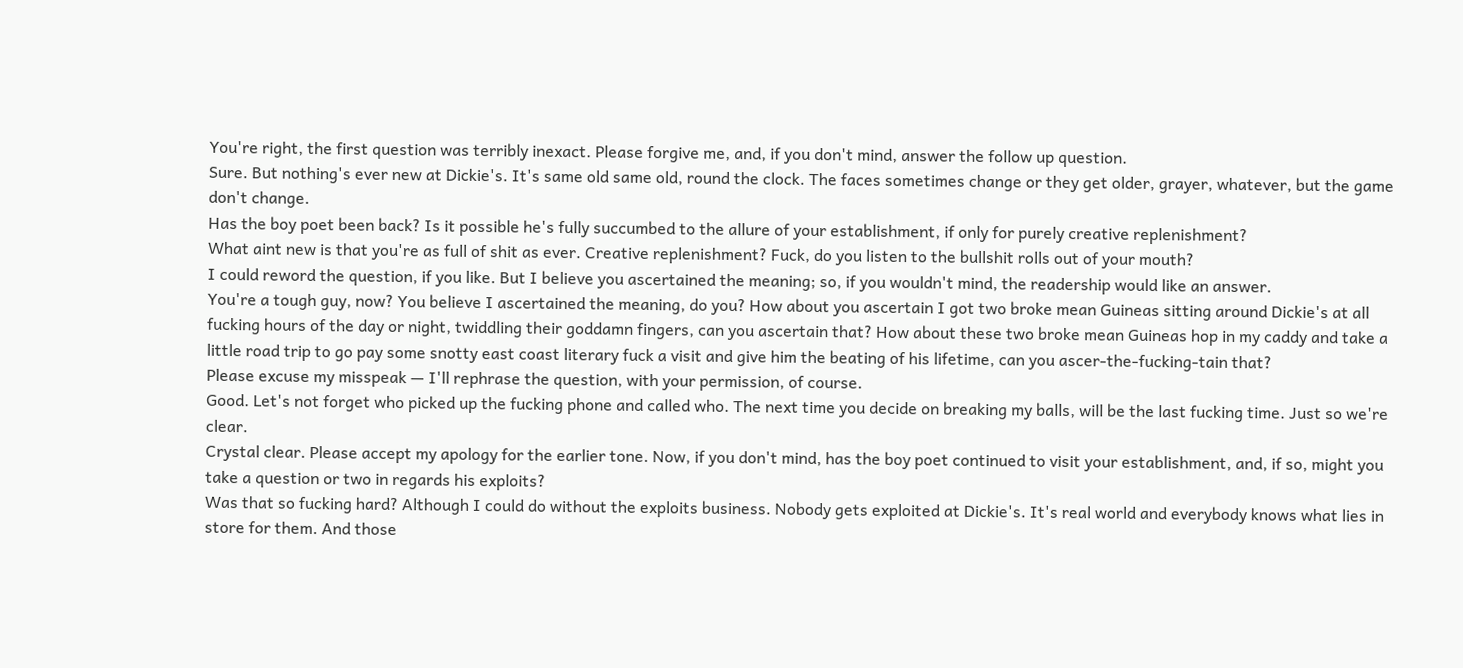You're right, the first question was terribly inexact. Please forgive me, and, if you don't mind, answer the follow up question.
Sure. But nothing's ever new at Dickie's. It's same old same old, round the clock. The faces sometimes change or they get older, grayer, whatever, but the game don't change.
Has the boy poet been back? Is it possible he's fully succumbed to the allure of your establishment, if only for purely creative replenishment?
What aint new is that you're as full of shit as ever. Creative replenishment? Fuck, do you listen to the bullshit rolls out of your mouth?
I could reword the question, if you like. But I believe you ascertained the meaning; so, if you wouldn't mind, the readership would like an answer.
You're a tough guy, now? You believe I ascertained the meaning, do you? How about you ascertain I got two broke mean Guineas sitting around Dickie's at all fucking hours of the day or night, twiddling their goddamn fingers, can you ascertain that? How about these two broke mean Guineas hop in my caddy and take a little road trip to go pay some snotty east coast literary fuck a visit and give him the beating of his lifetime, can you ascer-the-fucking-tain that?
Please excuse my misspeak — I'll rephrase the question, with your permission, of course.
Good. Let's not forget who picked up the fucking phone and called who. The next time you decide on breaking my balls, will be the last fucking time. Just so we're clear.
Crystal clear. Please accept my apology for the earlier tone. Now, if you don't mind, has the boy poet continued to visit your establishment, and, if so, might you take a question or two in regards his exploits?
Was that so fucking hard? Although I could do without the exploits business. Nobody gets exploited at Dickie's. It's real world and everybody knows what lies in store for them. And those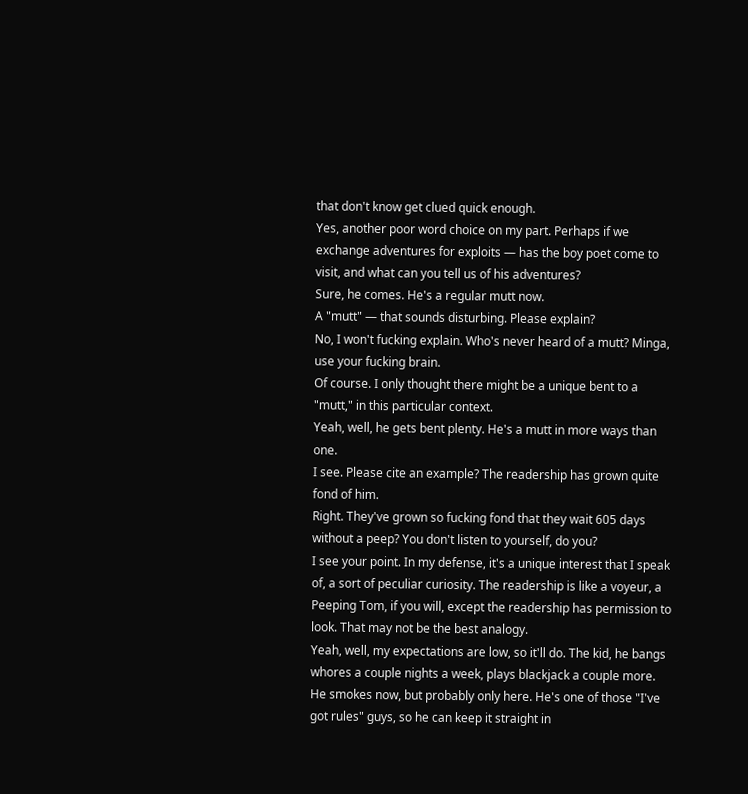that don't know get clued quick enough.
Yes, another poor word choice on my part. Perhaps if we exchange adventures for exploits — has the boy poet come to visit, and what can you tell us of his adventures?
Sure, he comes. He's a regular mutt now.
A "mutt" — that sounds disturbing. Please explain?
No, I won't fucking explain. Who's never heard of a mutt? Minga, use your fucking brain.
Of course. I only thought there might be a unique bent to a "mutt," in this particular context.
Yeah, well, he gets bent plenty. He's a mutt in more ways than one.
I see. Please cite an example? The readership has grown quite fond of him.
Right. They've grown so fucking fond that they wait 605 days without a peep? You don't listen to yourself, do you?
I see your point. In my defense, it's a unique interest that I speak of, a sort of peculiar curiosity. The readership is like a voyeur, a Peeping Tom, if you will, except the readership has permission to look. That may not be the best analogy.
Yeah, well, my expectations are low, so it'll do. The kid, he bangs whores a couple nights a week, plays blackjack a couple more. He smokes now, but probably only here. He's one of those "I've got rules" guys, so he can keep it straight in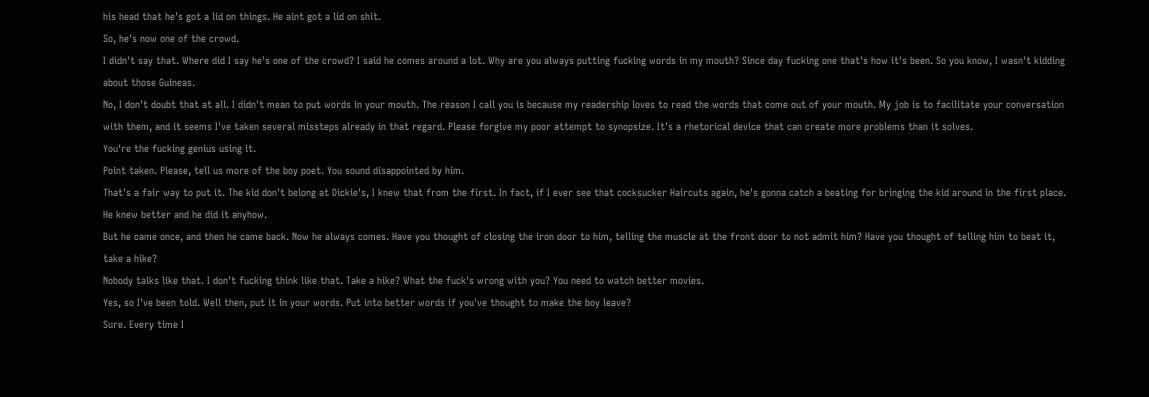his head that he's got a lid on things. He aint got a lid on shit.
So, he's now one of the crowd.
I didn't say that. Where did I say he's one of the crowd? I said he comes around a lot. Why are you always putting fucking words in my mouth? Since day fucking one that's how it's been. So you know, I wasn't kidding about those Guineas.
No, I don't doubt that at all. I didn't mean to put words in your mouth. The reason I call you is because my readership loves to read the words that come out of your mouth. My job is to facilitate your conversation with them, and it seems I've taken several missteps already in that regard. Please forgive my poor attempt to synopsize. It's a rhetorical device that can create more problems than it solves.
You're the fucking genius using it.
Point taken. Please, tell us more of the boy poet. You sound disappointed by him.
That's a fair way to put it. The kid don't belong at Dickie's, I knew that from the first. In fact, if I ever see that cocksucker Haircuts again, he's gonna catch a beating for bringing the kid around in the first place. He knew better and he did it anyhow.
But he came once, and then he came back. Now he always comes. Have you thought of closing the iron door to him, telling the muscle at the front door to not admit him? Have you thought of telling him to beat it, take a hike?
Nobody talks like that. I don't fucking think like that. Take a hike? What the fuck's wrong with you? You need to watch better movies.
Yes, so I've been told. Well then, put it in your words. Put into better words if you've thought to make the boy leave?
Sure. Every time I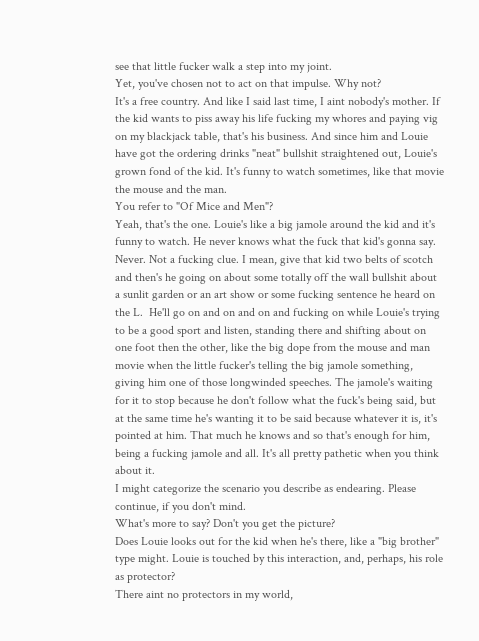see that little fucker walk a step into my joint.
Yet, you've chosen not to act on that impulse. Why not?
It's a free country. And like I said last time, I aint nobody's mother. If the kid wants to piss away his life fucking my whores and paying vig on my blackjack table, that's his business. And since him and Louie have got the ordering drinks "neat" bullshit straightened out, Louie's grown fond of the kid. It's funny to watch sometimes, like that movie the mouse and the man.
You refer to "Of Mice and Men"?
Yeah, that's the one. Louie's like a big jamole around the kid and it's funny to watch. He never knows what the fuck that kid's gonna say. Never. Not a fucking clue. I mean, give that kid two belts of scotch and then's he going on about some totally off the wall bullshit about a sunlit garden or an art show or some fucking sentence he heard on the L.  He'll go on and on and on and fucking on while Louie's trying to be a good sport and listen, standing there and shifting about on one foot then the other, like the big dope from the mouse and man movie when the little fucker's telling the big jamole something, giving him one of those longwinded speeches. The jamole's waiting for it to stop because he don't follow what the fuck's being said, but at the same time he's wanting it to be said because whatever it is, it's pointed at him. That much he knows and so that's enough for him, being a fucking jamole and all. It's all pretty pathetic when you think about it.
I might categorize the scenario you describe as endearing. Please continue, if you don't mind.
What's more to say? Don't you get the picture?
Does Louie looks out for the kid when he's there, like a "big brother" type might. Louie is touched by this interaction, and, perhaps, his role as protector?
There aint no protectors in my world,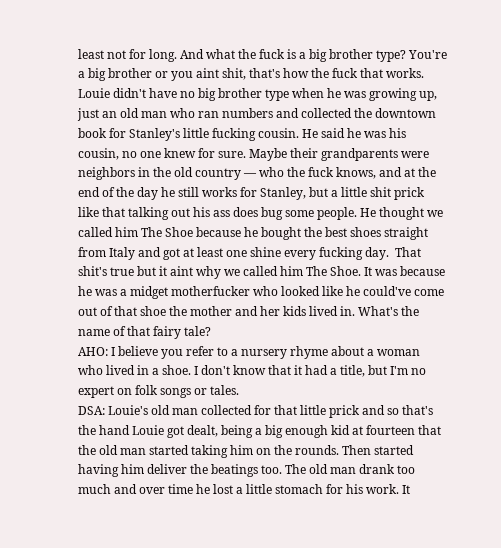least not for long. And what the fuck is a big brother type? You're a big brother or you aint shit, that's how the fuck that works. Louie didn't have no big brother type when he was growing up, just an old man who ran numbers and collected the downtown book for Stanley's little fucking cousin. He said he was his cousin, no one knew for sure. Maybe their grandparents were neighbors in the old country — who the fuck knows, and at the end of the day he still works for Stanley, but a little shit prick like that talking out his ass does bug some people. He thought we called him The Shoe because he bought the best shoes straight from Italy and got at least one shine every fucking day.  That shit's true but it aint why we called him The Shoe. It was because he was a midget motherfucker who looked like he could've come out of that shoe the mother and her kids lived in. What's the name of that fairy tale?
AHO: I believe you refer to a nursery rhyme about a woman who lived in a shoe. I don't know that it had a title, but I'm no expert on folk songs or tales.
DSA: Louie's old man collected for that little prick and so that's the hand Louie got dealt, being a big enough kid at fourteen that the old man started taking him on the rounds. Then started having him deliver the beatings too. The old man drank too much and over time he lost a little stomach for his work. It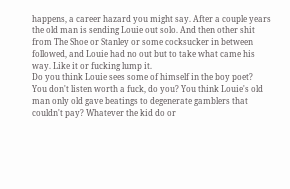happens, a career hazard you might say. After a couple years the old man is sending Louie out solo. And then other shit from The Shoe or Stanley or some cocksucker in between followed, and Louie had no out but to take what came his way. Like it or fucking lump it.
Do you think Louie sees some of himself in the boy poet?
You don't listen worth a fuck, do you? You think Louie's old man only old gave beatings to degenerate gamblers that couldn't pay? Whatever the kid do or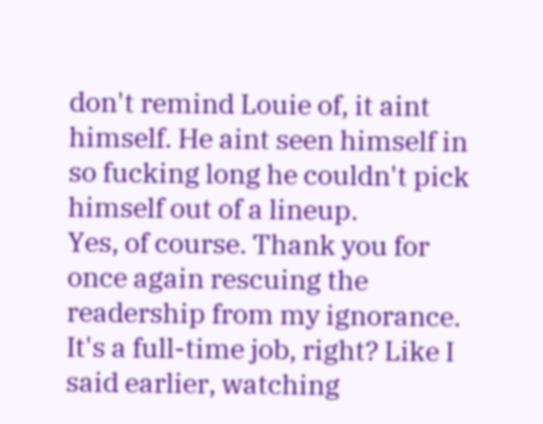don't remind Louie of, it aint himself. He aint seen himself in so fucking long he couldn't pick himself out of a lineup.
Yes, of course. Thank you for once again rescuing the readership from my ignorance.
It's a full-time job, right? Like I said earlier, watching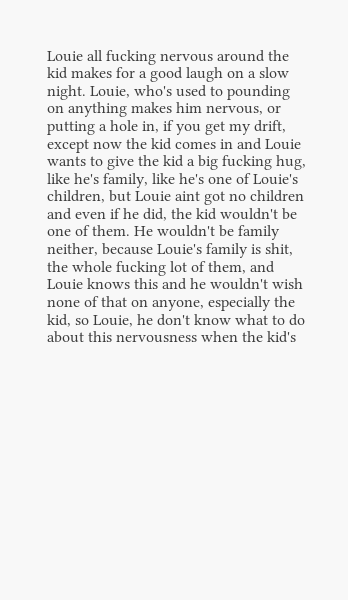Louie all fucking nervous around the kid makes for a good laugh on a slow night. Louie, who's used to pounding on anything makes him nervous, or putting a hole in, if you get my drift, except now the kid comes in and Louie wants to give the kid a big fucking hug, like he's family, like he's one of Louie's children, but Louie aint got no children and even if he did, the kid wouldn't be one of them. He wouldn't be family neither, because Louie's family is shit, the whole fucking lot of them, and Louie knows this and he wouldn't wish none of that on anyone, especially the kid, so Louie, he don't know what to do about this nervousness when the kid's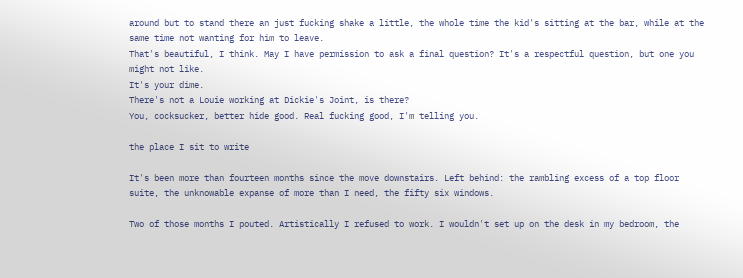around but to stand there an just fucking shake a little, the whole time the kid's sitting at the bar, while at the same time not wanting for him to leave.
That's beautiful, I think. May I have permission to ask a final question? It's a respectful question, but one you might not like.
It's your dime.
There's not a Louie working at Dickie's Joint, is there?
You, cocksucker, better hide good. Real fucking good, I'm telling you.

the place I sit to write

It's been more than fourteen months since the move downstairs. Left behind: the rambling excess of a top floor suite, the unknowable expanse of more than I need, the fifty six windows.

Two of those months I pouted. Artistically I refused to work. I wouldn't set up on the desk in my bedroom, the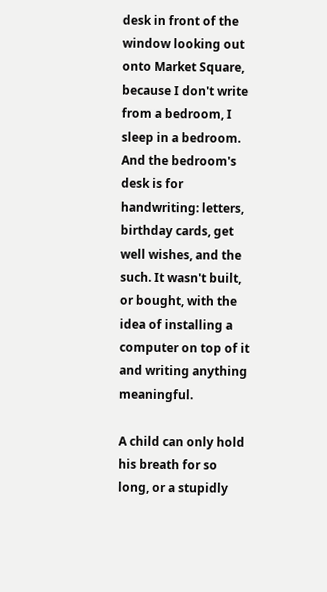desk in front of the window looking out onto Market Square, because I don't write from a bedroom, I sleep in a bedroom. And the bedroom's desk is for handwriting: letters, birthday cards, get well wishes, and the such. It wasn't built, or bought, with the idea of installing a computer on top of it and writing anything meaningful.

A child can only hold his breath for so long, or a stupidly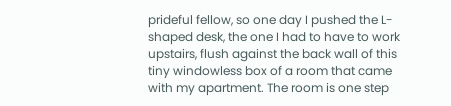prideful fellow, so one day I pushed the L-shaped desk, the one I had to have to work upstairs, flush against the back wall of this tiny windowless box of a room that came with my apartment. The room is one step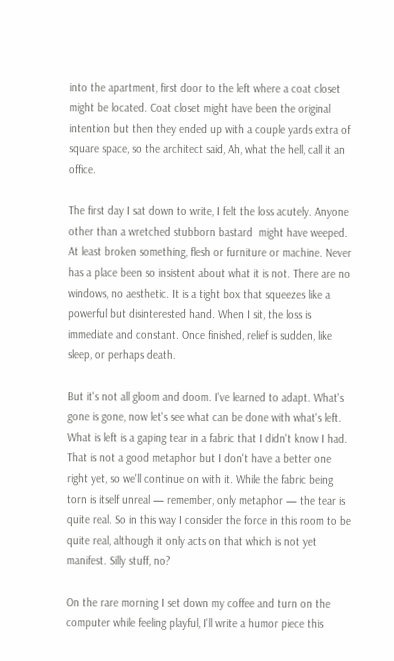into the apartment, first door to the left where a coat closet might be located. Coat closet might have been the original intention but then they ended up with a couple yards extra of square space, so the architect said, Ah, what the hell, call it an office.

The first day I sat down to write, I felt the loss acutely. Anyone other than a wretched stubborn bastard  might have weeped. At least broken something, flesh or furniture or machine. Never has a place been so insistent about what it is not. There are no windows, no aesthetic. It is a tight box that squeezes like a powerful but disinterested hand. When I sit, the loss is immediate and constant. Once finished, relief is sudden, like sleep, or perhaps death.

But it's not all gloom and doom. I've learned to adapt. What's gone is gone, now let's see what can be done with what's left. What is left is a gaping tear in a fabric that I didn't know I had. That is not a good metaphor but I don't have a better one right yet, so we'll continue on with it. While the fabric being torn is itself unreal — remember, only metaphor — the tear is quite real. So in this way I consider the force in this room to be quite real, although it only acts on that which is not yet manifest. Silly stuff, no?

On the rare morning I set down my coffee and turn on the computer while feeling playful, I'll write a humor piece this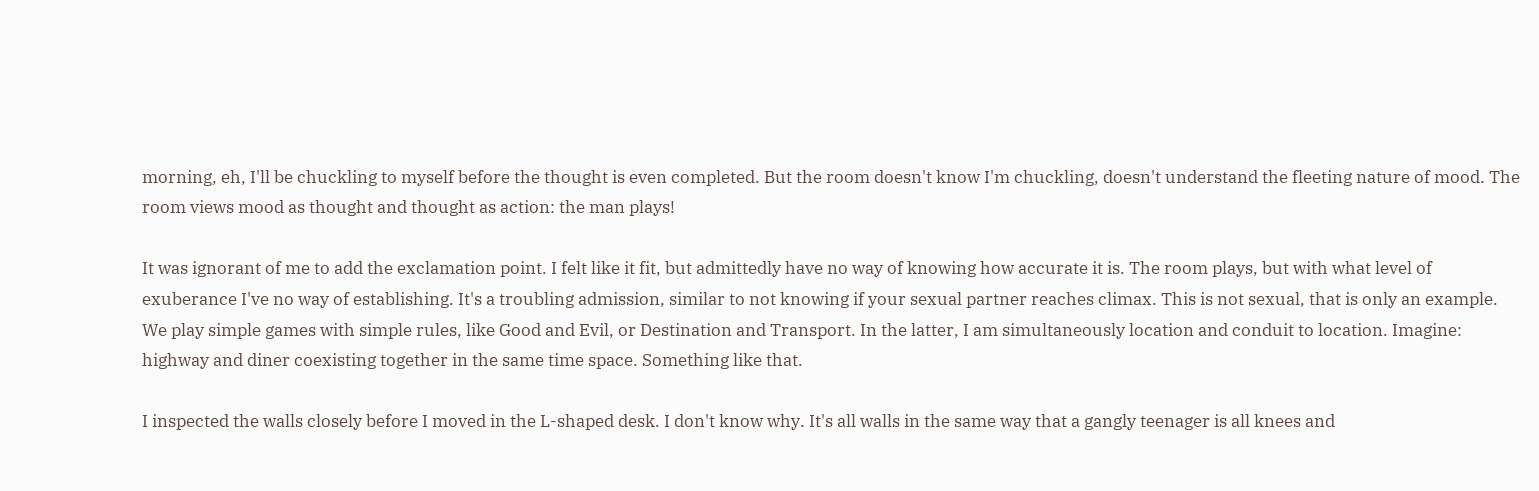morning, eh, I'll be chuckling to myself before the thought is even completed. But the room doesn't know I'm chuckling, doesn't understand the fleeting nature of mood. The room views mood as thought and thought as action: the man plays!

It was ignorant of me to add the exclamation point. I felt like it fit, but admittedly have no way of knowing how accurate it is. The room plays, but with what level of exuberance I've no way of establishing. It's a troubling admission, similar to not knowing if your sexual partner reaches climax. This is not sexual, that is only an example. We play simple games with simple rules, like Good and Evil, or Destination and Transport. In the latter, I am simultaneously location and conduit to location. Imagine: highway and diner coexisting together in the same time space. Something like that.

I inspected the walls closely before I moved in the L-shaped desk. I don't know why. It's all walls in the same way that a gangly teenager is all knees and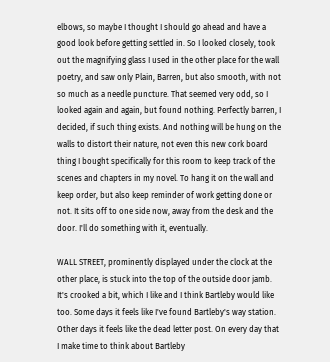elbows, so maybe I thought I should go ahead and have a good look before getting settled in. So I looked closely, took out the magnifying glass I used in the other place for the wall poetry, and saw only Plain, Barren, but also smooth, with not so much as a needle puncture. That seemed very odd, so I looked again and again, but found nothing. Perfectly barren, I decided, if such thing exists. And nothing will be hung on the walls to distort their nature, not even this new cork board thing I bought specifically for this room to keep track of the scenes and chapters in my novel. To hang it on the wall and keep order, but also keep reminder of work getting done or not. It sits off to one side now, away from the desk and the door. I'll do something with it, eventually.

WALL STREET, prominently displayed under the clock at the other place, is stuck into the top of the outside door jamb. It's crooked a bit, which I like and I think Bartleby would like too. Some days it feels like I've found Bartleby's way station. Other days it feels like the dead letter post. On every day that I make time to think about Bartleby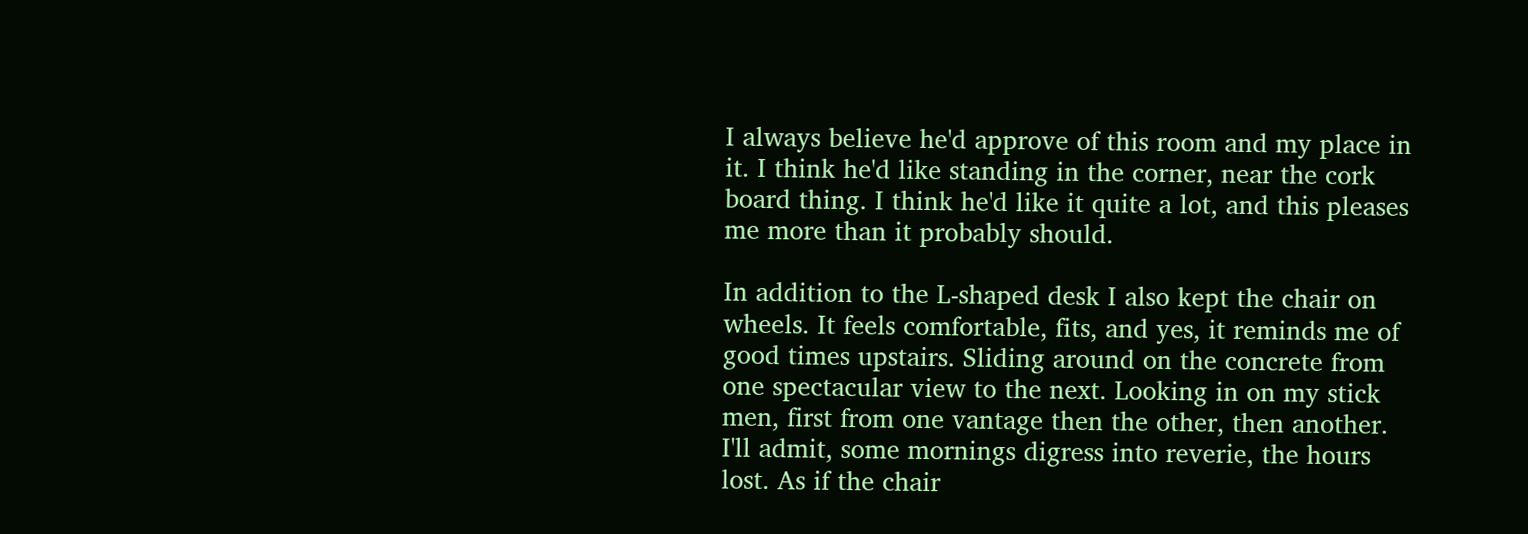I always believe he'd approve of this room and my place in it. I think he'd like standing in the corner, near the cork board thing. I think he'd like it quite a lot, and this pleases me more than it probably should.

In addition to the L-shaped desk I also kept the chair on wheels. It feels comfortable, fits, and yes, it reminds me of good times upstairs. Sliding around on the concrete from one spectacular view to the next. Looking in on my stick men, first from one vantage then the other, then another. I'll admit, some mornings digress into reverie, the hours lost. As if the chair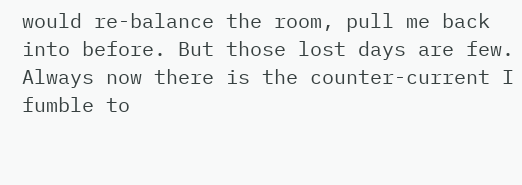would re-balance the room, pull me back into before. But those lost days are few. Always now there is the counter-current I fumble to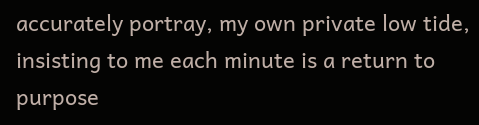accurately portray, my own private low tide, insisting to me each minute is a return to purpose